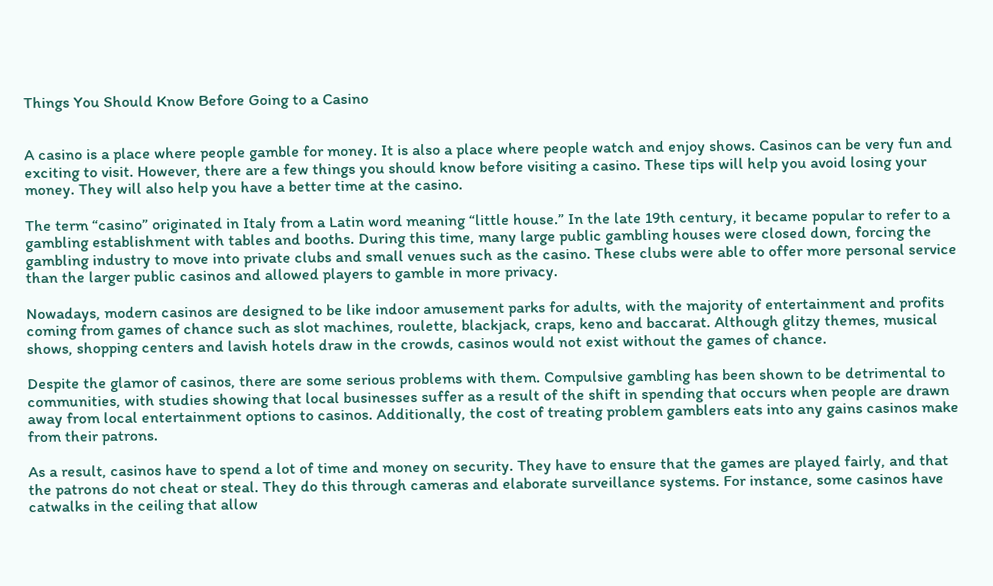Things You Should Know Before Going to a Casino


A casino is a place where people gamble for money. It is also a place where people watch and enjoy shows. Casinos can be very fun and exciting to visit. However, there are a few things you should know before visiting a casino. These tips will help you avoid losing your money. They will also help you have a better time at the casino.

The term “casino” originated in Italy from a Latin word meaning “little house.” In the late 19th century, it became popular to refer to a gambling establishment with tables and booths. During this time, many large public gambling houses were closed down, forcing the gambling industry to move into private clubs and small venues such as the casino. These clubs were able to offer more personal service than the larger public casinos and allowed players to gamble in more privacy.

Nowadays, modern casinos are designed to be like indoor amusement parks for adults, with the majority of entertainment and profits coming from games of chance such as slot machines, roulette, blackjack, craps, keno and baccarat. Although glitzy themes, musical shows, shopping centers and lavish hotels draw in the crowds, casinos would not exist without the games of chance.

Despite the glamor of casinos, there are some serious problems with them. Compulsive gambling has been shown to be detrimental to communities, with studies showing that local businesses suffer as a result of the shift in spending that occurs when people are drawn away from local entertainment options to casinos. Additionally, the cost of treating problem gamblers eats into any gains casinos make from their patrons.

As a result, casinos have to spend a lot of time and money on security. They have to ensure that the games are played fairly, and that the patrons do not cheat or steal. They do this through cameras and elaborate surveillance systems. For instance, some casinos have catwalks in the ceiling that allow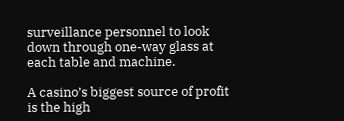surveillance personnel to look down through one-way glass at each table and machine.

A casino’s biggest source of profit is the high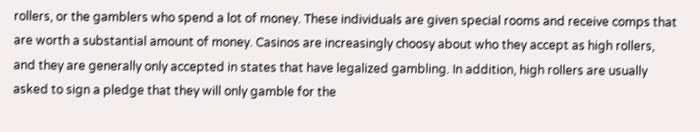rollers, or the gamblers who spend a lot of money. These individuals are given special rooms and receive comps that are worth a substantial amount of money. Casinos are increasingly choosy about who they accept as high rollers, and they are generally only accepted in states that have legalized gambling. In addition, high rollers are usually asked to sign a pledge that they will only gamble for the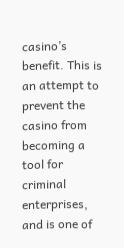casino’s benefit. This is an attempt to prevent the casino from becoming a tool for criminal enterprises, and is one of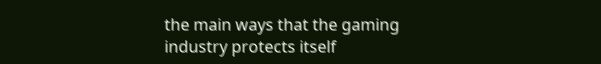the main ways that the gaming industry protects itself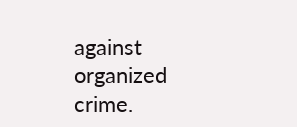against organized crime.